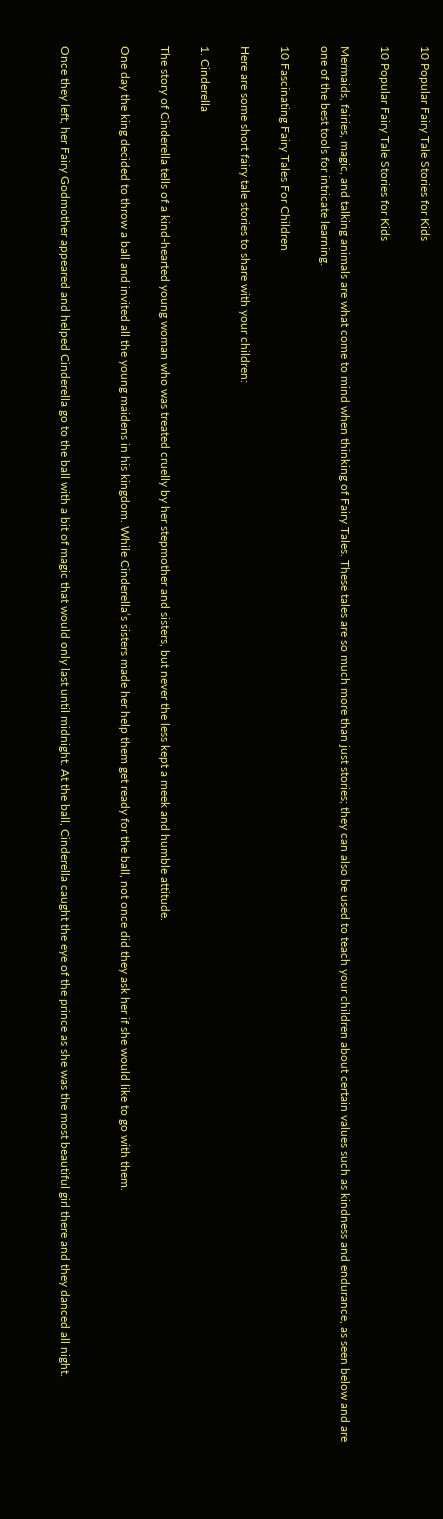10 Popular Fairy Tale Stories for Kids

10 Popular Fairy Tale Stories for Kids

Mermaids, fairies, magic, and talking animals are what come to mind when thinking of Fairy Tales. These tales are so much more than just stories; they can also be used to teach your children about certain values such as kindness and endurance, as seen below and are one of the best tools for intricate learning.

10 Fascinating Fairy Tales For Children

Here are some short fairy tale stories to share with your children:

1. Cinderella

The story of Cinderella tells of a kind-hearted young woman who was treated cruelly by her stepmother and sisters, but never the less kept a meek and humble attitude.

One day the king decided to throw a ball and invited all the young maidens in his kingdom. While Cinderella’s sisters made her help them get ready for the ball, not once did they ask her if she would like to go with them.


Once they left, her Fairy Godmother appeared and helped Cinderella go to the ball with a bit of magic that would only last until midnight. At the ball, Cinderella caught the eye of the prince as she was the most beautiful girl there and they danced all night.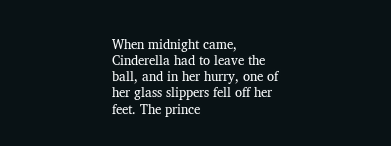When midnight came, Cinderella had to leave the ball, and in her hurry, one of her glass slippers fell off her feet. The prince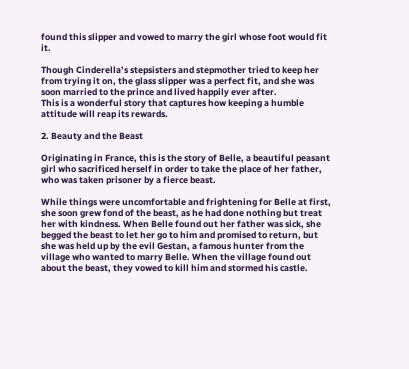found this slipper and vowed to marry the girl whose foot would fit it.

Though Cinderella’s stepsisters and stepmother tried to keep her from trying it on, the glass slipper was a perfect fit, and she was soon married to the prince and lived happily ever after.
This is a wonderful story that captures how keeping a humble attitude will reap its rewards.

2. Beauty and the Beast

Originating in France, this is the story of Belle, a beautiful peasant girl who sacrificed herself in order to take the place of her father, who was taken prisoner by a fierce beast.

While things were uncomfortable and frightening for Belle at first, she soon grew fond of the beast, as he had done nothing but treat her with kindness. When Belle found out her father was sick, she begged the beast to let her go to him and promised to return, but she was held up by the evil Gestan, a famous hunter from the village who wanted to marry Belle. When the village found out about the beast, they vowed to kill him and stormed his castle.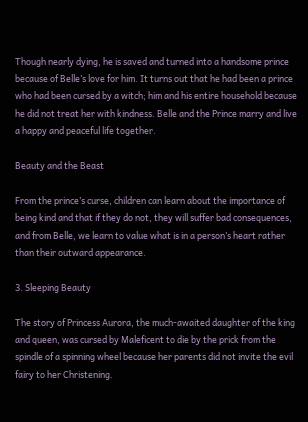Though nearly dying, he is saved and turned into a handsome prince because of Belle’s love for him. It turns out that he had been a prince who had been cursed by a witch; him and his entire household because he did not treat her with kindness. Belle and the Prince marry and live a happy and peaceful life together.

Beauty and the Beast

From the prince’s curse, children can learn about the importance of being kind and that if they do not, they will suffer bad consequences, and from Belle, we learn to value what is in a person’s heart rather than their outward appearance.

3. Sleeping Beauty

The story of Princess Aurora, the much-awaited daughter of the king and queen, was cursed by Maleficent to die by the prick from the spindle of a spinning wheel because her parents did not invite the evil fairy to her Christening.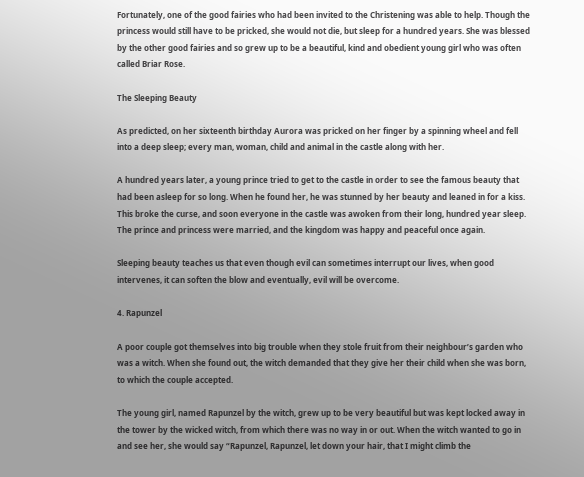Fortunately, one of the good fairies who had been invited to the Christening was able to help. Though the princess would still have to be pricked, she would not die, but sleep for a hundred years. She was blessed by the other good fairies and so grew up to be a beautiful, kind and obedient young girl who was often called Briar Rose.

The Sleeping Beauty

As predicted, on her sixteenth birthday Aurora was pricked on her finger by a spinning wheel and fell into a deep sleep; every man, woman, child and animal in the castle along with her.

A hundred years later, a young prince tried to get to the castle in order to see the famous beauty that had been asleep for so long. When he found her, he was stunned by her beauty and leaned in for a kiss. This broke the curse, and soon everyone in the castle was awoken from their long, hundred year sleep. The prince and princess were married, and the kingdom was happy and peaceful once again.

Sleeping beauty teaches us that even though evil can sometimes interrupt our lives, when good intervenes, it can soften the blow and eventually, evil will be overcome.

4. Rapunzel

A poor couple got themselves into big trouble when they stole fruit from their neighbour’s garden who was a witch. When she found out, the witch demanded that they give her their child when she was born, to which the couple accepted.

The young girl, named Rapunzel by the witch, grew up to be very beautiful but was kept locked away in the tower by the wicked witch, from which there was no way in or out. When the witch wanted to go in and see her, she would say “Rapunzel, Rapunzel, let down your hair, that I might climb the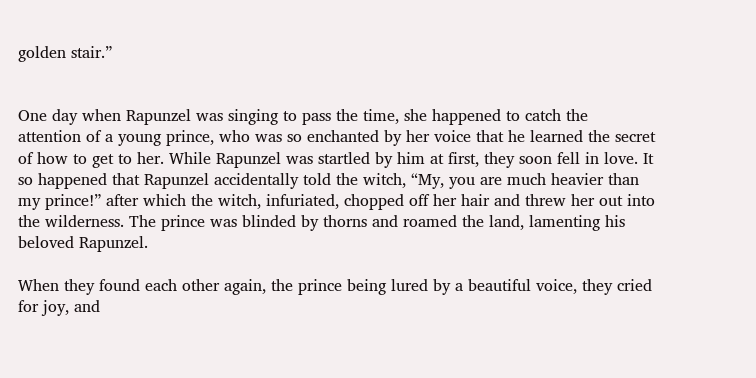golden stair.”


One day when Rapunzel was singing to pass the time, she happened to catch the attention of a young prince, who was so enchanted by her voice that he learned the secret of how to get to her. While Rapunzel was startled by him at first, they soon fell in love. It so happened that Rapunzel accidentally told the witch, “My, you are much heavier than my prince!” after which the witch, infuriated, chopped off her hair and threw her out into the wilderness. The prince was blinded by thorns and roamed the land, lamenting his beloved Rapunzel.

When they found each other again, the prince being lured by a beautiful voice, they cried for joy, and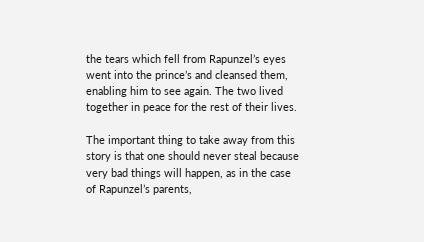the tears which fell from Rapunzel’s eyes went into the prince’s and cleansed them, enabling him to see again. The two lived together in peace for the rest of their lives.

The important thing to take away from this story is that one should never steal because very bad things will happen, as in the case of Rapunzel’s parents,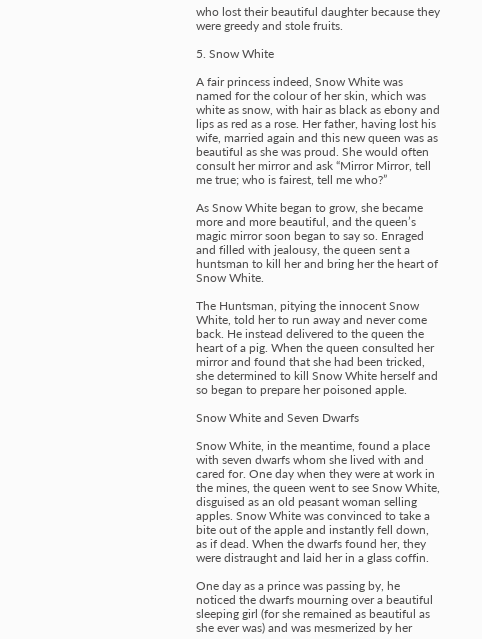who lost their beautiful daughter because they were greedy and stole fruits.

5. Snow White

A fair princess indeed, Snow White was named for the colour of her skin, which was white as snow, with hair as black as ebony and lips as red as a rose. Her father, having lost his wife, married again and this new queen was as beautiful as she was proud. She would often consult her mirror and ask “Mirror Mirror, tell me true; who is fairest, tell me who?”

As Snow White began to grow, she became more and more beautiful, and the queen’s magic mirror soon began to say so. Enraged and filled with jealousy, the queen sent a huntsman to kill her and bring her the heart of Snow White.

The Huntsman, pitying the innocent Snow White, told her to run away and never come back. He instead delivered to the queen the heart of a pig. When the queen consulted her mirror and found that she had been tricked, she determined to kill Snow White herself and so began to prepare her poisoned apple.

Snow White and Seven Dwarfs

Snow White, in the meantime, found a place with seven dwarfs whom she lived with and cared for. One day when they were at work in the mines, the queen went to see Snow White, disguised as an old peasant woman selling apples. Snow White was convinced to take a bite out of the apple and instantly fell down, as if dead. When the dwarfs found her, they were distraught and laid her in a glass coffin.

One day as a prince was passing by, he noticed the dwarfs mourning over a beautiful sleeping girl (for she remained as beautiful as she ever was) and was mesmerized by her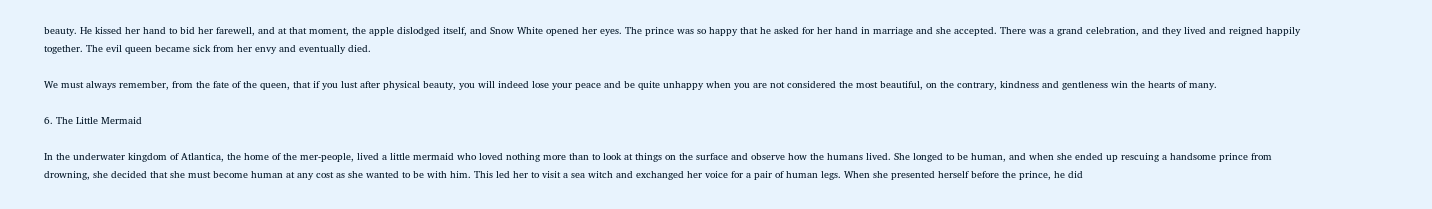beauty. He kissed her hand to bid her farewell, and at that moment, the apple dislodged itself, and Snow White opened her eyes. The prince was so happy that he asked for her hand in marriage and she accepted. There was a grand celebration, and they lived and reigned happily together. The evil queen became sick from her envy and eventually died.

We must always remember, from the fate of the queen, that if you lust after physical beauty, you will indeed lose your peace and be quite unhappy when you are not considered the most beautiful, on the contrary, kindness and gentleness win the hearts of many.

6. The Little Mermaid

In the underwater kingdom of Atlantica, the home of the mer-people, lived a little mermaid who loved nothing more than to look at things on the surface and observe how the humans lived. She longed to be human, and when she ended up rescuing a handsome prince from drowning, she decided that she must become human at any cost as she wanted to be with him. This led her to visit a sea witch and exchanged her voice for a pair of human legs. When she presented herself before the prince, he did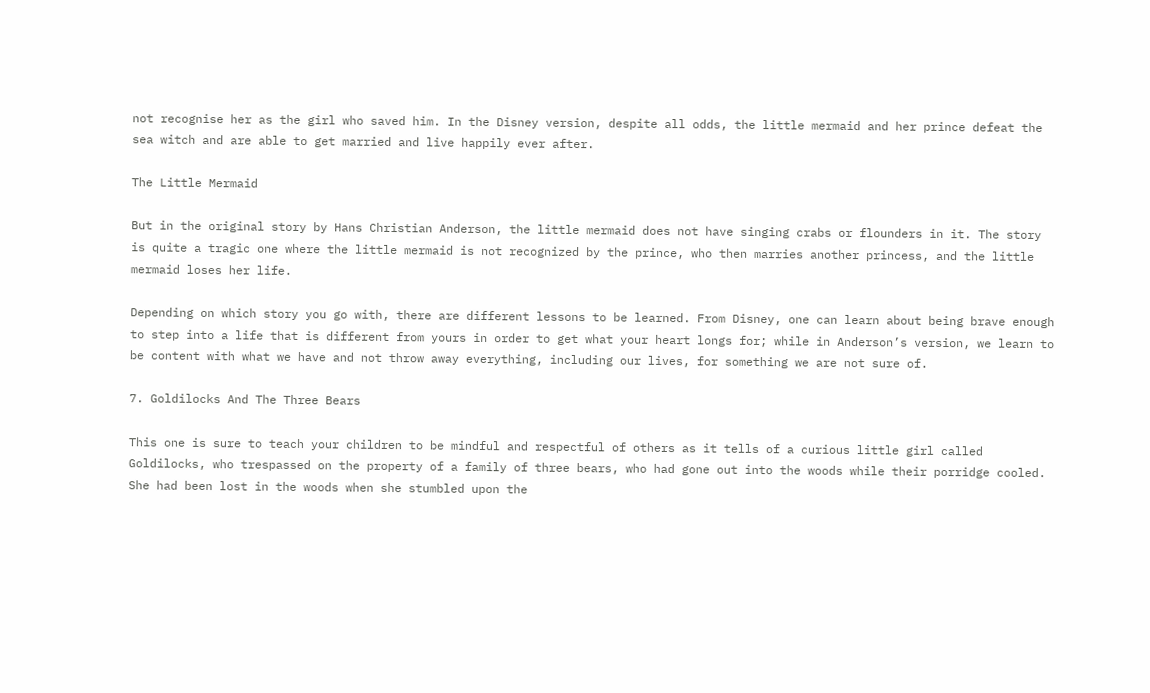not recognise her as the girl who saved him. In the Disney version, despite all odds, the little mermaid and her prince defeat the sea witch and are able to get married and live happily ever after.

The Little Mermaid

But in the original story by Hans Christian Anderson, the little mermaid does not have singing crabs or flounders in it. The story is quite a tragic one where the little mermaid is not recognized by the prince, who then marries another princess, and the little mermaid loses her life.

Depending on which story you go with, there are different lessons to be learned. From Disney, one can learn about being brave enough to step into a life that is different from yours in order to get what your heart longs for; while in Anderson’s version, we learn to be content with what we have and not throw away everything, including our lives, for something we are not sure of.

7. Goldilocks And The Three Bears

This one is sure to teach your children to be mindful and respectful of others as it tells of a curious little girl called Goldilocks, who trespassed on the property of a family of three bears, who had gone out into the woods while their porridge cooled. She had been lost in the woods when she stumbled upon the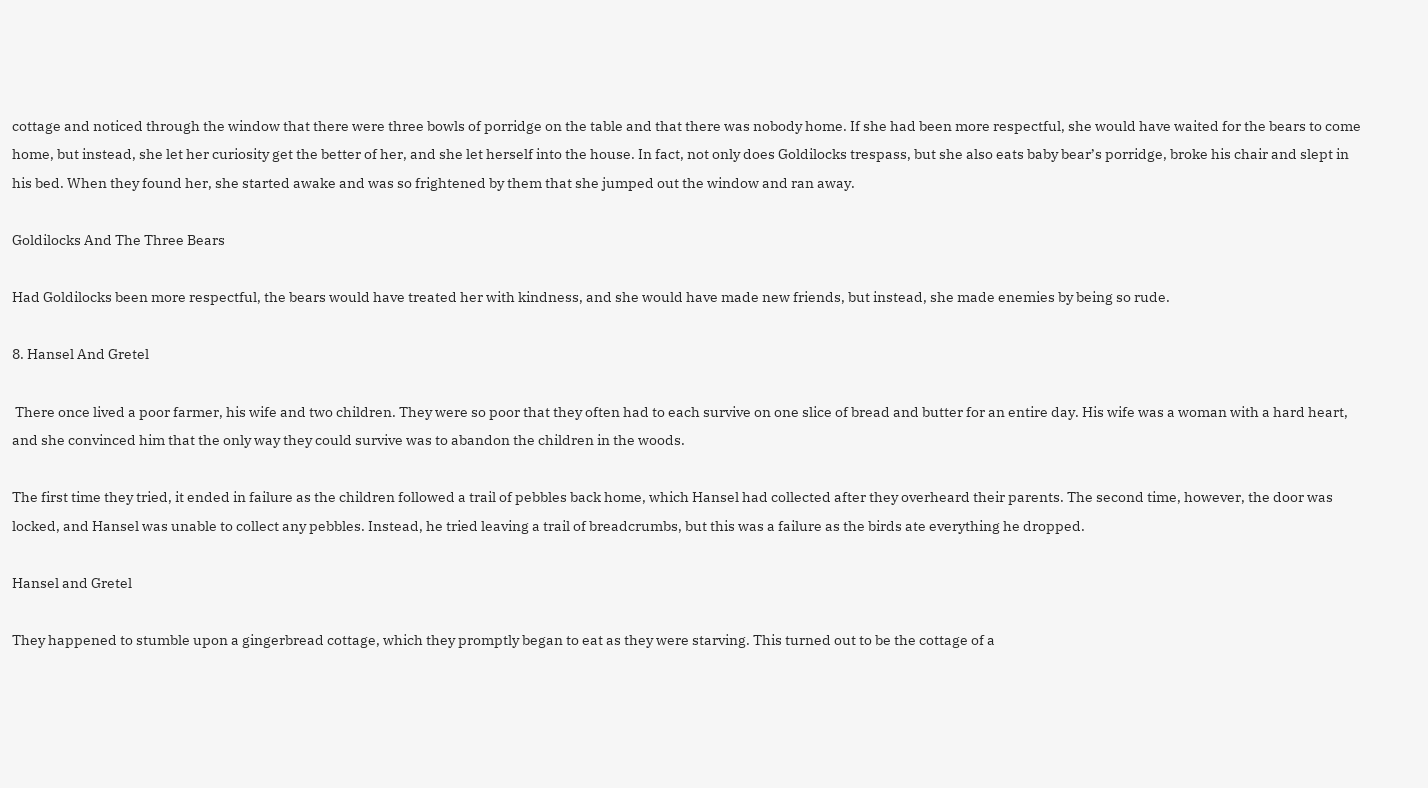cottage and noticed through the window that there were three bowls of porridge on the table and that there was nobody home. If she had been more respectful, she would have waited for the bears to come home, but instead, she let her curiosity get the better of her, and she let herself into the house. In fact, not only does Goldilocks trespass, but she also eats baby bear’s porridge, broke his chair and slept in his bed. When they found her, she started awake and was so frightened by them that she jumped out the window and ran away.

Goldilocks And The Three Bears

Had Goldilocks been more respectful, the bears would have treated her with kindness, and she would have made new friends, but instead, she made enemies by being so rude.

8. Hansel And Gretel

 There once lived a poor farmer, his wife and two children. They were so poor that they often had to each survive on one slice of bread and butter for an entire day. His wife was a woman with a hard heart, and she convinced him that the only way they could survive was to abandon the children in the woods.

The first time they tried, it ended in failure as the children followed a trail of pebbles back home, which Hansel had collected after they overheard their parents. The second time, however, the door was locked, and Hansel was unable to collect any pebbles. Instead, he tried leaving a trail of breadcrumbs, but this was a failure as the birds ate everything he dropped.

Hansel and Gretel

They happened to stumble upon a gingerbread cottage, which they promptly began to eat as they were starving. This turned out to be the cottage of a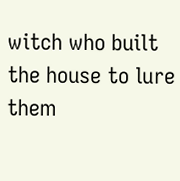witch who built the house to lure them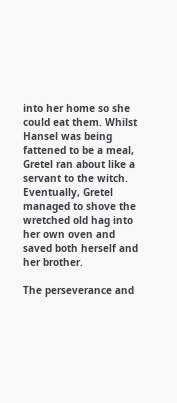into her home so she could eat them. Whilst Hansel was being fattened to be a meal, Gretel ran about like a servant to the witch. Eventually, Gretel managed to shove the wretched old hag into her own oven and saved both herself and her brother.

The perseverance and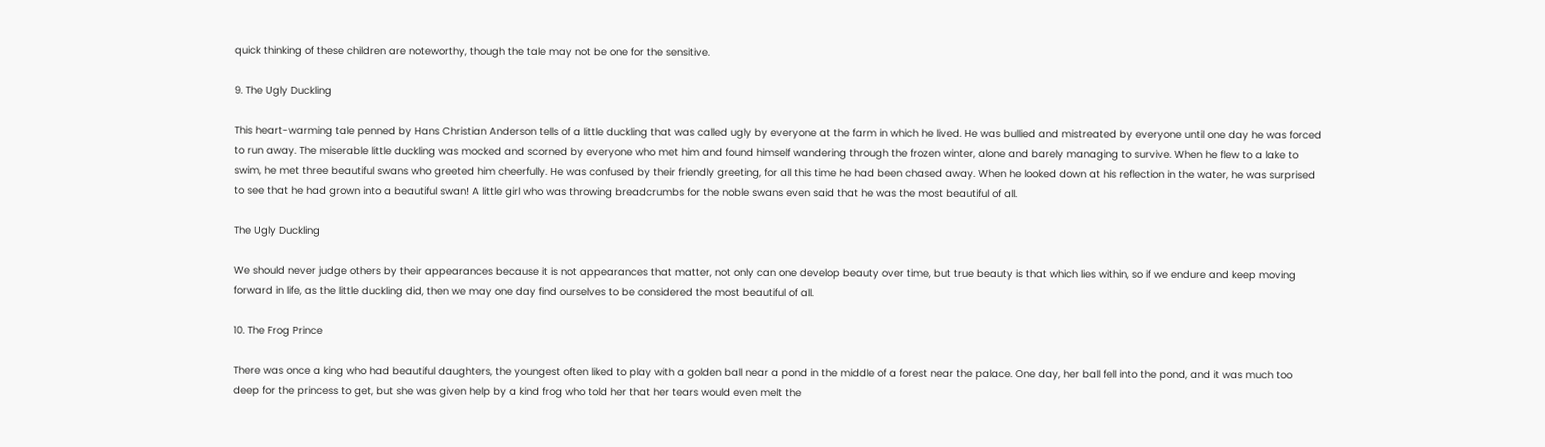quick thinking of these children are noteworthy, though the tale may not be one for the sensitive.

9. The Ugly Duckling

This heart-warming tale penned by Hans Christian Anderson tells of a little duckling that was called ugly by everyone at the farm in which he lived. He was bullied and mistreated by everyone until one day he was forced to run away. The miserable little duckling was mocked and scorned by everyone who met him and found himself wandering through the frozen winter, alone and barely managing to survive. When he flew to a lake to swim, he met three beautiful swans who greeted him cheerfully. He was confused by their friendly greeting, for all this time he had been chased away. When he looked down at his reflection in the water, he was surprised to see that he had grown into a beautiful swan! A little girl who was throwing breadcrumbs for the noble swans even said that he was the most beautiful of all.

The Ugly Duckling

We should never judge others by their appearances because it is not appearances that matter, not only can one develop beauty over time, but true beauty is that which lies within, so if we endure and keep moving forward in life, as the little duckling did, then we may one day find ourselves to be considered the most beautiful of all.

10. The Frog Prince

There was once a king who had beautiful daughters, the youngest often liked to play with a golden ball near a pond in the middle of a forest near the palace. One day, her ball fell into the pond, and it was much too deep for the princess to get, but she was given help by a kind frog who told her that her tears would even melt the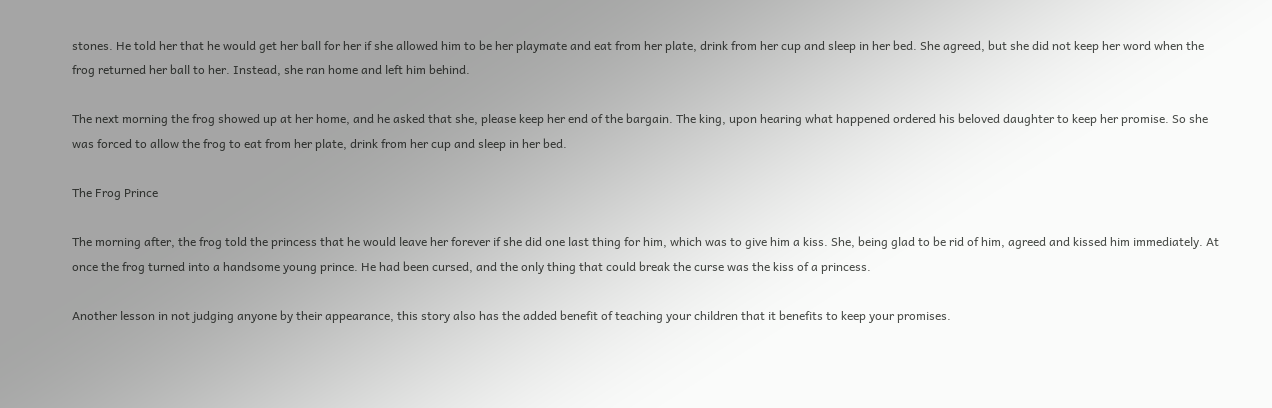stones. He told her that he would get her ball for her if she allowed him to be her playmate and eat from her plate, drink from her cup and sleep in her bed. She agreed, but she did not keep her word when the frog returned her ball to her. Instead, she ran home and left him behind.

The next morning the frog showed up at her home, and he asked that she, please keep her end of the bargain. The king, upon hearing what happened ordered his beloved daughter to keep her promise. So she was forced to allow the frog to eat from her plate, drink from her cup and sleep in her bed.

The Frog Prince

The morning after, the frog told the princess that he would leave her forever if she did one last thing for him, which was to give him a kiss. She, being glad to be rid of him, agreed and kissed him immediately. At once the frog turned into a handsome young prince. He had been cursed, and the only thing that could break the curse was the kiss of a princess.

Another lesson in not judging anyone by their appearance, this story also has the added benefit of teaching your children that it benefits to keep your promises.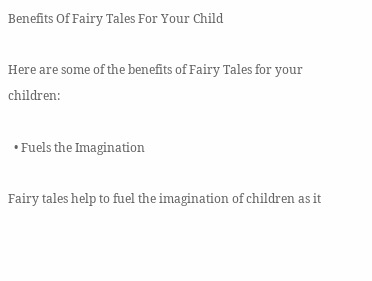Benefits Of Fairy Tales For Your Child

Here are some of the benefits of Fairy Tales for your children:

  • Fuels the Imagination

Fairy tales help to fuel the imagination of children as it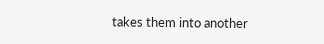takes them into another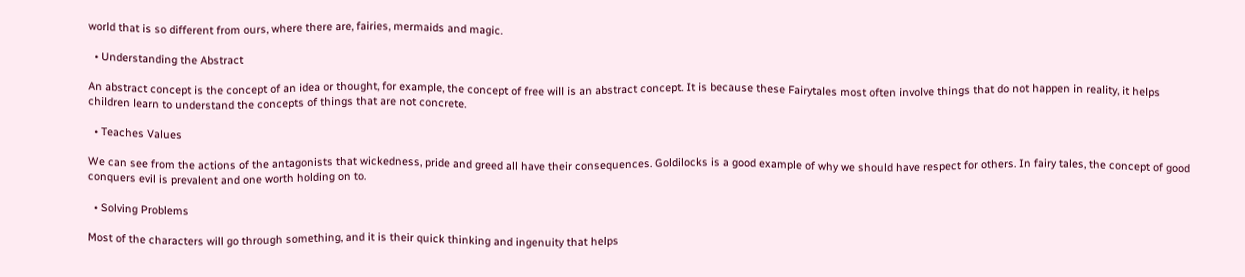world that is so different from ours, where there are, fairies, mermaids and magic.

  • Understanding the Abstract

An abstract concept is the concept of an idea or thought, for example, the concept of free will is an abstract concept. It is because these Fairytales most often involve things that do not happen in reality, it helps children learn to understand the concepts of things that are not concrete.

  • Teaches Values

We can see from the actions of the antagonists that wickedness, pride and greed all have their consequences. Goldilocks is a good example of why we should have respect for others. In fairy tales, the concept of good conquers evil is prevalent and one worth holding on to.

  • Solving Problems

Most of the characters will go through something, and it is their quick thinking and ingenuity that helps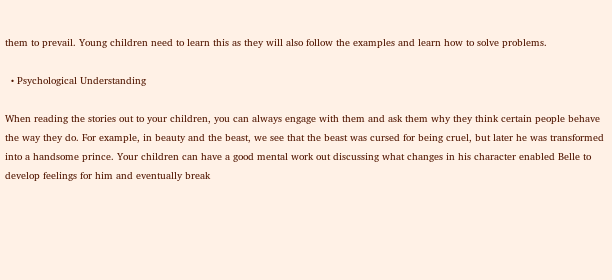them to prevail. Young children need to learn this as they will also follow the examples and learn how to solve problems.

  • Psychological Understanding

When reading the stories out to your children, you can always engage with them and ask them why they think certain people behave the way they do. For example, in beauty and the beast, we see that the beast was cursed for being cruel, but later he was transformed into a handsome prince. Your children can have a good mental work out discussing what changes in his character enabled Belle to develop feelings for him and eventually break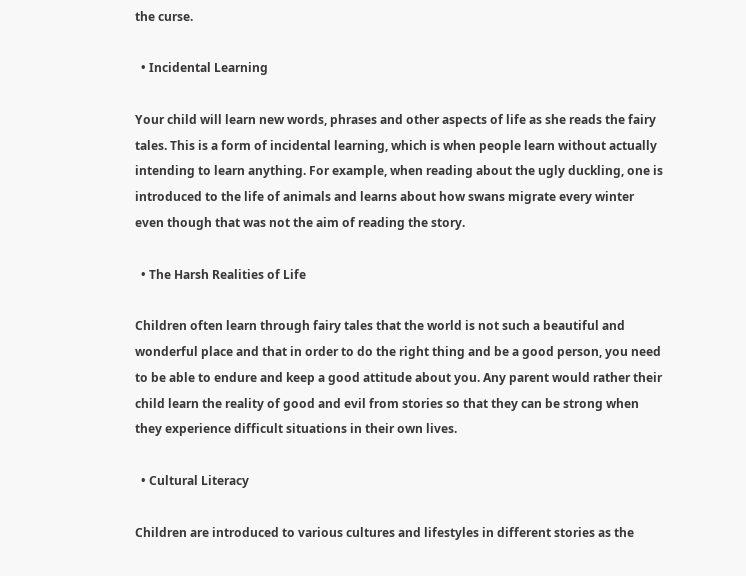the curse.

  • Incidental Learning

Your child will learn new words, phrases and other aspects of life as she reads the fairy tales. This is a form of incidental learning, which is when people learn without actually intending to learn anything. For example, when reading about the ugly duckling, one is introduced to the life of animals and learns about how swans migrate every winter even though that was not the aim of reading the story.

  • The Harsh Realities of Life

Children often learn through fairy tales that the world is not such a beautiful and wonderful place and that in order to do the right thing and be a good person, you need to be able to endure and keep a good attitude about you. Any parent would rather their child learn the reality of good and evil from stories so that they can be strong when they experience difficult situations in their own lives.

  • Cultural Literacy

Children are introduced to various cultures and lifestyles in different stories as the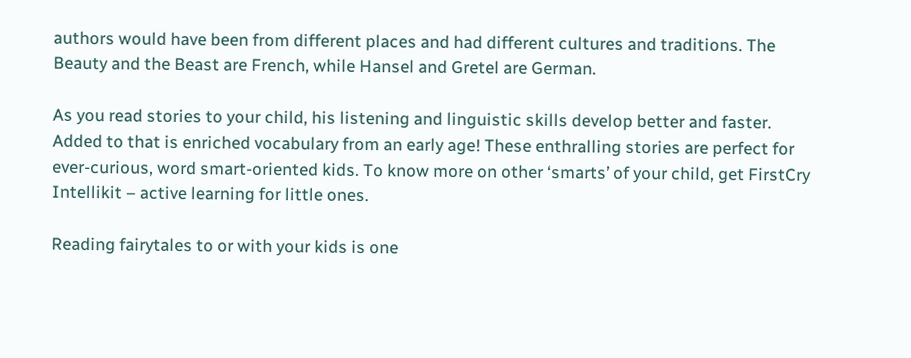authors would have been from different places and had different cultures and traditions. The Beauty and the Beast are French, while Hansel and Gretel are German.

As you read stories to your child, his listening and linguistic skills develop better and faster. Added to that is enriched vocabulary from an early age! These enthralling stories are perfect for ever-curious, word smart-oriented kids. To know more on other ‘smarts’ of your child, get FirstCry Intellikit – active learning for little ones.

Reading fairytales to or with your kids is one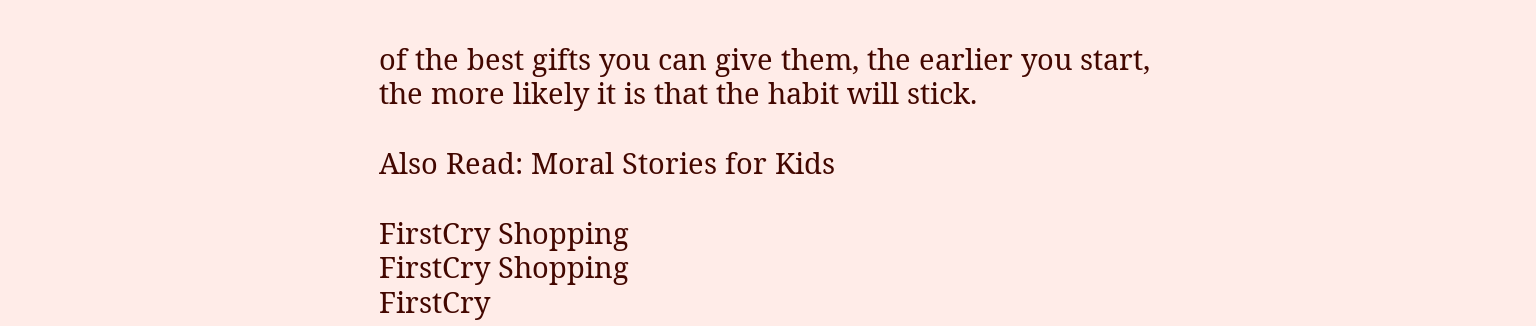of the best gifts you can give them, the earlier you start, the more likely it is that the habit will stick.

Also Read: Moral Stories for Kids

FirstCry Shopping
FirstCry Shopping
FirstCry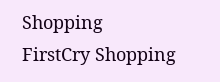Shopping
FirstCry Shopping